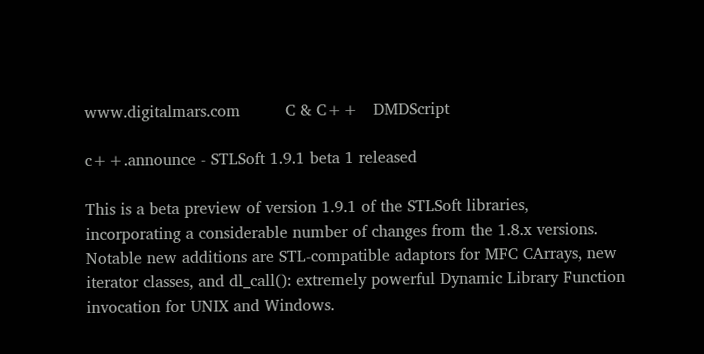www.digitalmars.com         C & C++   DMDScript

c++.announce - STLSoft 1.9.1 beta 1 released

This is a beta preview of version 1.9.1 of the STLSoft libraries,
incorporating a considerable number of changes from the 1.8.x versions.
Notable new additions are STL-compatible adaptors for MFC CArrays, new
iterator classes, and dl_call(): extremely powerful Dynamic Library Function
invocation for UNIX and Windows.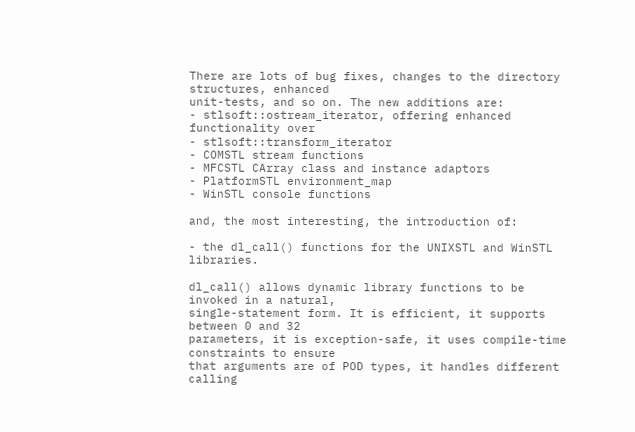There are lots of bug fixes, changes to the directory structures, enhanced
unit-tests, and so on. The new additions are:
- stlsoft::ostream_iterator, offering enhanced functionality over
- stlsoft::transform_iterator
- COMSTL stream functions
- MFCSTL CArray class and instance adaptors
- PlatformSTL environment_map
- WinSTL console functions

and, the most interesting, the introduction of:

- the dl_call() functions for the UNIXSTL and WinSTL libraries.

dl_call() allows dynamic library functions to be invoked in a natural,
single-statement form. It is efficient, it supports between 0 and 32
parameters, it is exception-safe, it uses compile-time constraints to ensure
that arguments are of POD types, it handles different calling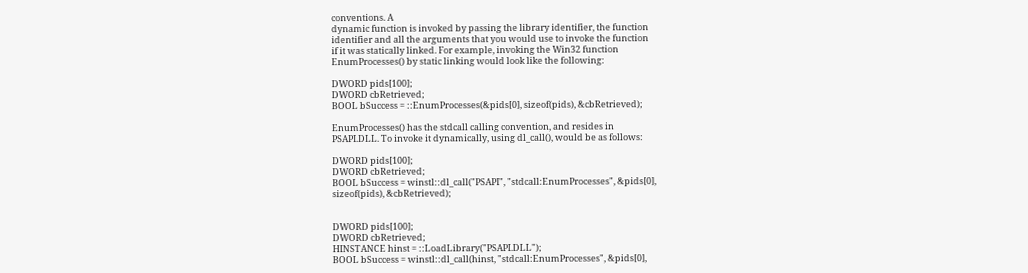conventions. A
dynamic function is invoked by passing the library identifier, the function
identifier and all the arguments that you would use to invoke the function
if it was statically linked. For example, invoking the Win32 function
EnumProcesses() by static linking would look like the following:

DWORD pids[100];
DWORD cbRetrieved;
BOOL bSuccess = ::EnumProcesses(&pids[0], sizeof(pids), &cbRetrieved);

EnumProcesses() has the stdcall calling convention, and resides in
PSAPI.DLL. To invoke it dynamically, using dl_call(), would be as follows:

DWORD pids[100];
DWORD cbRetrieved;
BOOL bSuccess = winstl::dl_call("PSAPI", "stdcall:EnumProcesses", &pids[0],
sizeof(pids), &cbRetrieved);


DWORD pids[100];
DWORD cbRetrieved;
HINSTANCE hinst = ::LoadLibrary("PSAPI.DLL");
BOOL bSuccess = winstl::dl_call(hinst, "stdcall:EnumProcesses", &pids[0],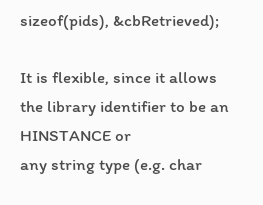sizeof(pids), &cbRetrieved);

It is flexible, since it allows the library identifier to be an HINSTANCE or
any string type (e.g. char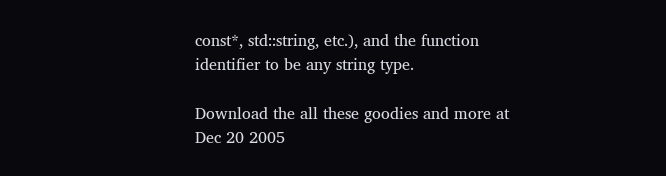const*, std::string, etc.), and the function
identifier to be any string type.

Download the all these goodies and more at
Dec 20 2005